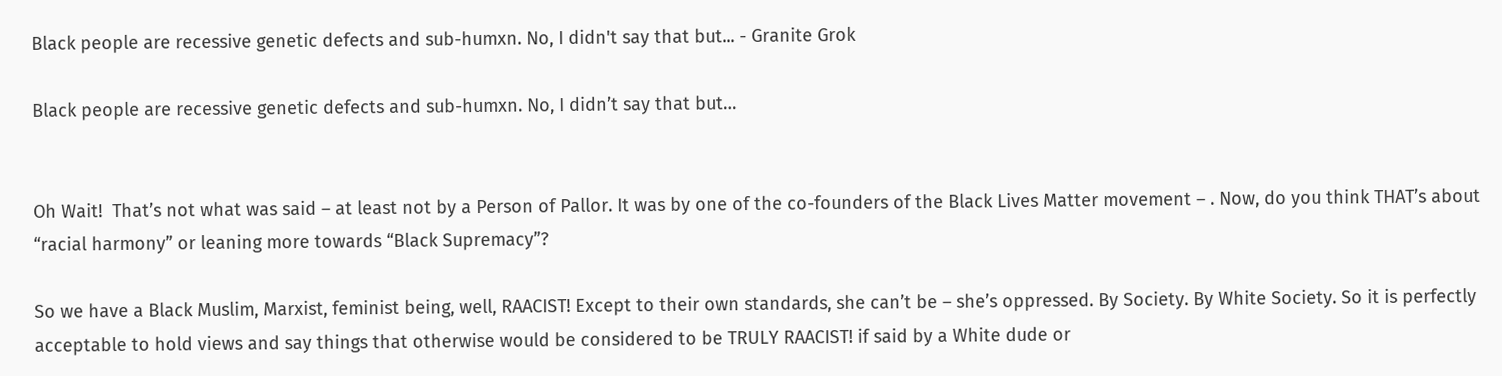Black people are recessive genetic defects and sub-humxn. No, I didn't say that but... - Granite Grok

Black people are recessive genetic defects and sub-humxn. No, I didn’t say that but…


Oh Wait!  That’s not what was said – at least not by a Person of Pallor. It was by one of the co-founders of the Black Lives Matter movement – . Now, do you think THAT’s about “racial harmony” or leaning more towards “Black Supremacy”?

So we have a Black Muslim, Marxist, feminist being, well, RAACIST! Except to their own standards, she can’t be – she’s oppressed. By Society. By White Society. So it is perfectly acceptable to hold views and say things that otherwise would be considered to be TRULY RAACIST! if said by a White dude or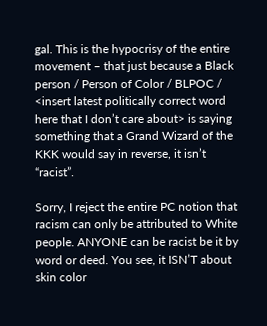gal. This is the hypocrisy of the entire movement – that just because a Black person / Person of Color / BLPOC / <insert latest politically correct word here that I don’t care about> is saying something that a Grand Wizard of the KKK would say in reverse, it isn’t “racist”.

Sorry, I reject the entire PC notion that racism can only be attributed to White people. ANYONE can be racist be it by word or deed. You see, it ISN’T about skin color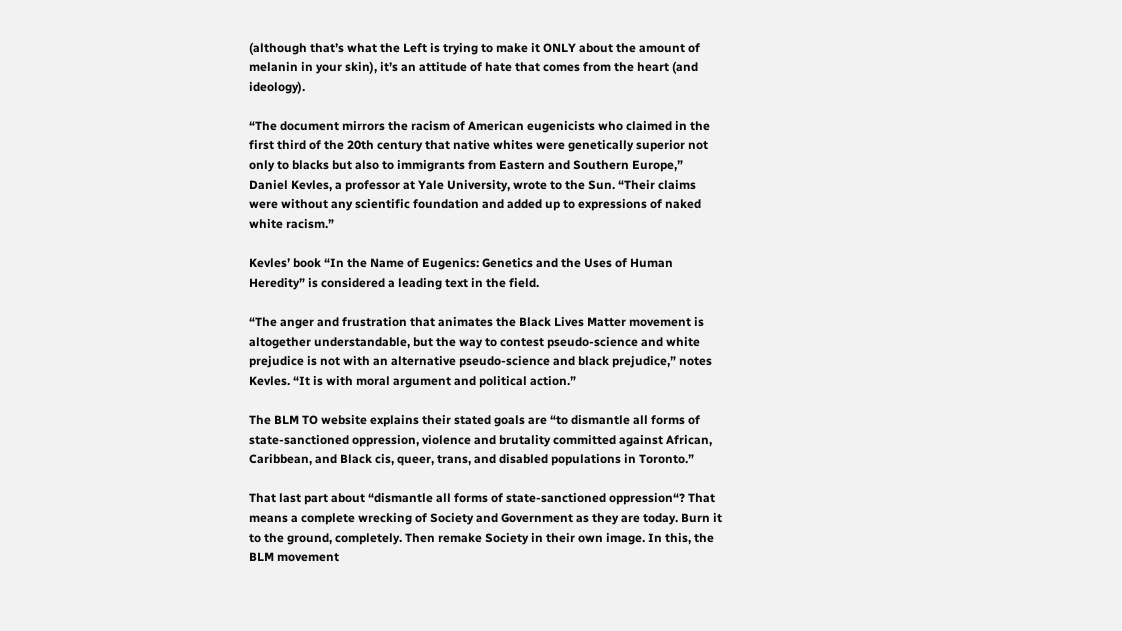(although that’s what the Left is trying to make it ONLY about the amount of melanin in your skin), it’s an attitude of hate that comes from the heart (and ideology).

“The document mirrors the racism of American eugenicists who claimed in the first third of the 20th century that native whites were genetically superior not only to blacks but also to immigrants from Eastern and Southern Europe,” Daniel Kevles, a professor at Yale University, wrote to the Sun. “Their claims were without any scientific foundation and added up to expressions of naked white racism.”

Kevles’ book “In the Name of Eugenics: Genetics and the Uses of Human Heredity” is considered a leading text in the field.

“The anger and frustration that animates the Black Lives Matter movement is altogether understandable, but the way to contest pseudo-science and white prejudice is not with an alternative pseudo-science and black prejudice,” notes Kevles. “It is with moral argument and political action.”

The BLM TO website explains their stated goals are “to dismantle all forms of state-sanctioned oppression, violence and brutality committed against African, Caribbean, and Black cis, queer, trans, and disabled populations in Toronto.”

That last part about “dismantle all forms of state-sanctioned oppression“? That means a complete wrecking of Society and Government as they are today. Burn it to the ground, completely. Then remake Society in their own image. In this, the BLM movement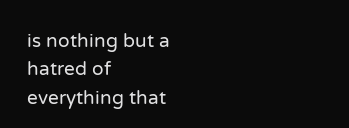is nothing but a hatred of everything that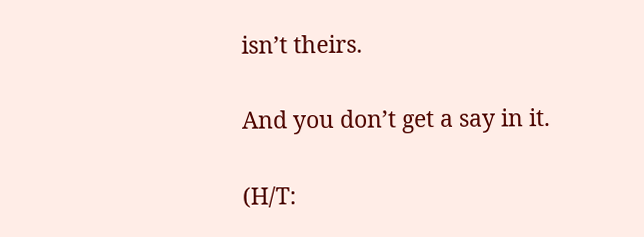isn’t theirs.

And you don’t get a say in it.

(H/T: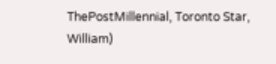ThePostMillennial, Toronto Star, William)